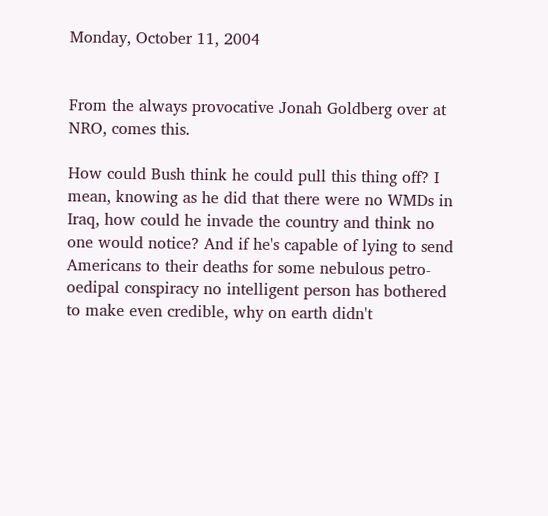Monday, October 11, 2004


From the always provocative Jonah Goldberg over at NRO, comes this.

How could Bush think he could pull this thing off? I mean, knowing as he did that there were no WMDs in Iraq, how could he invade the country and think no one would notice? And if he's capable of lying to send Americans to their deaths for some nebulous petro-oedipal conspiracy no intelligent person has bothered to make even credible, why on earth didn't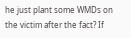he just plant some WMDs on the victim after the fact? If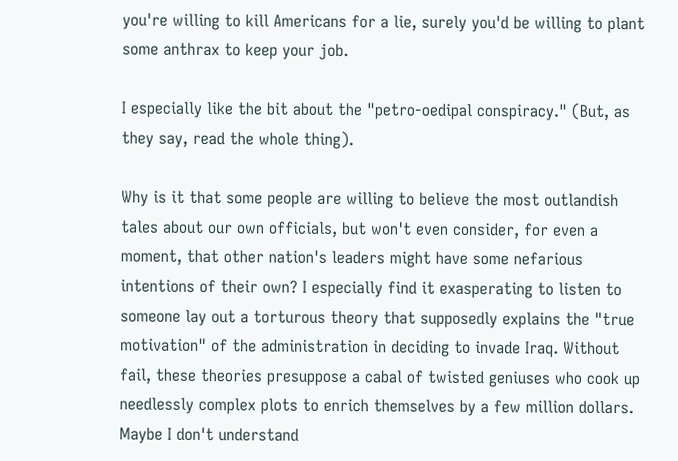you're willing to kill Americans for a lie, surely you'd be willing to plant some anthrax to keep your job.

I especially like the bit about the "petro-oedipal conspiracy." (But, as they say, read the whole thing).

Why is it that some people are willing to believe the most outlandish tales about our own officials, but won't even consider, for even a moment, that other nation's leaders might have some nefarious intentions of their own? I especially find it exasperating to listen to someone lay out a torturous theory that supposedly explains the "true motivation" of the administration in deciding to invade Iraq. Without fail, these theories presuppose a cabal of twisted geniuses who cook up needlessly complex plots to enrich themselves by a few million dollars. Maybe I don't understand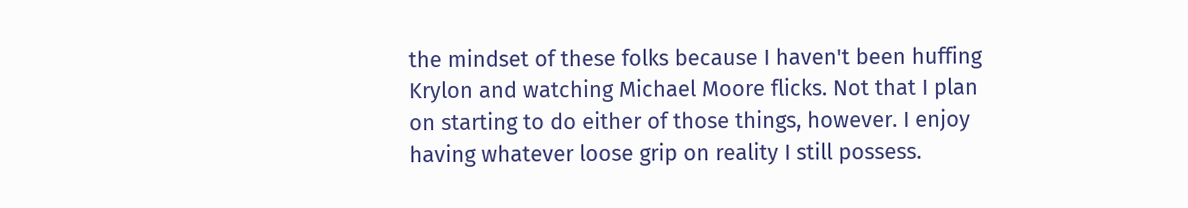the mindset of these folks because I haven't been huffing Krylon and watching Michael Moore flicks. Not that I plan on starting to do either of those things, however. I enjoy having whatever loose grip on reality I still possess.